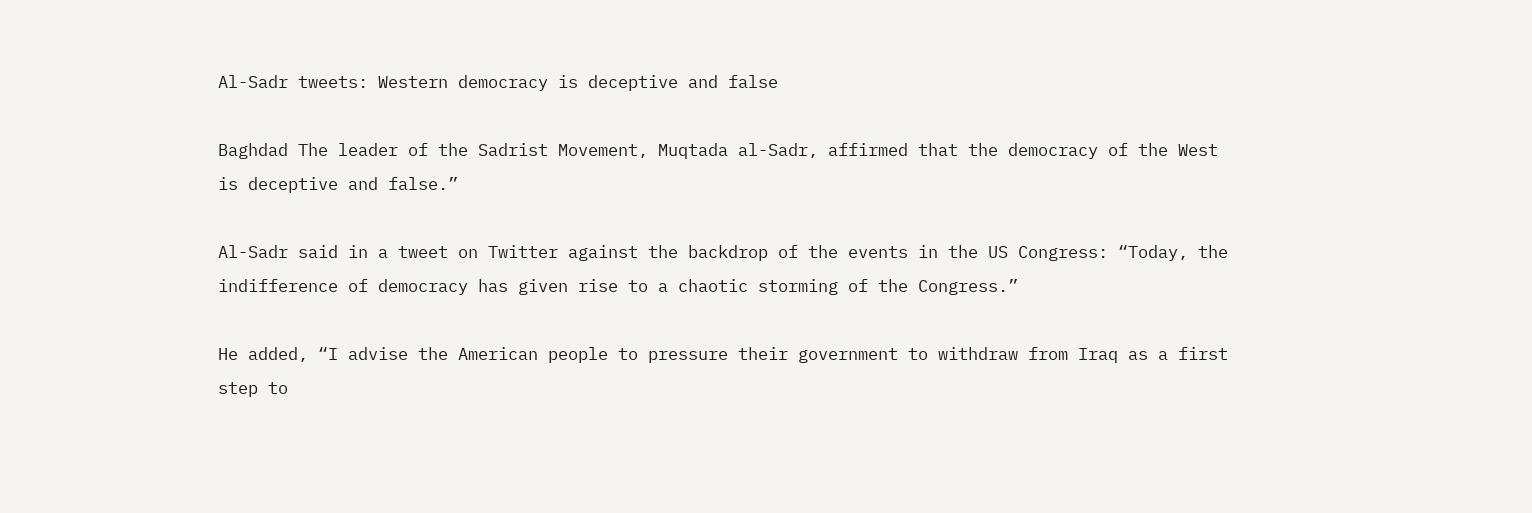Al-Sadr tweets: Western democracy is deceptive and false

Baghdad The leader of the Sadrist Movement, Muqtada al-Sadr, affirmed that the democracy of the West is deceptive and false.”

Al-Sadr said in a tweet on Twitter against the backdrop of the events in the US Congress: “Today, the indifference of democracy has given rise to a chaotic storming of the Congress.”

He added, “I advise the American people to pressure their government to withdraw from Iraq as a first step to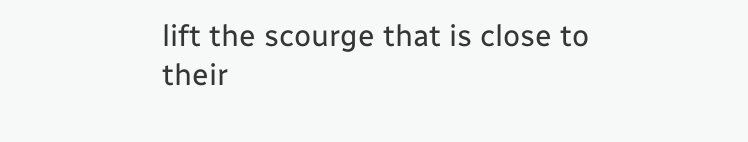lift the scourge that is close to their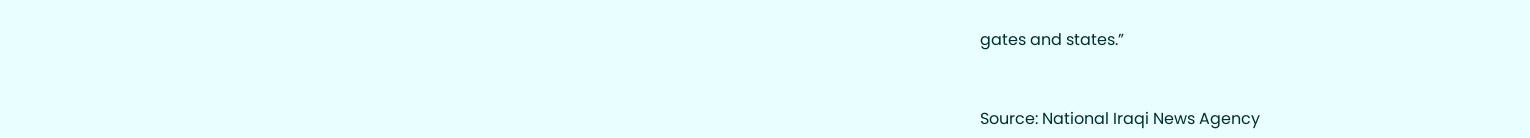gates and states.”


Source: National Iraqi News Agency